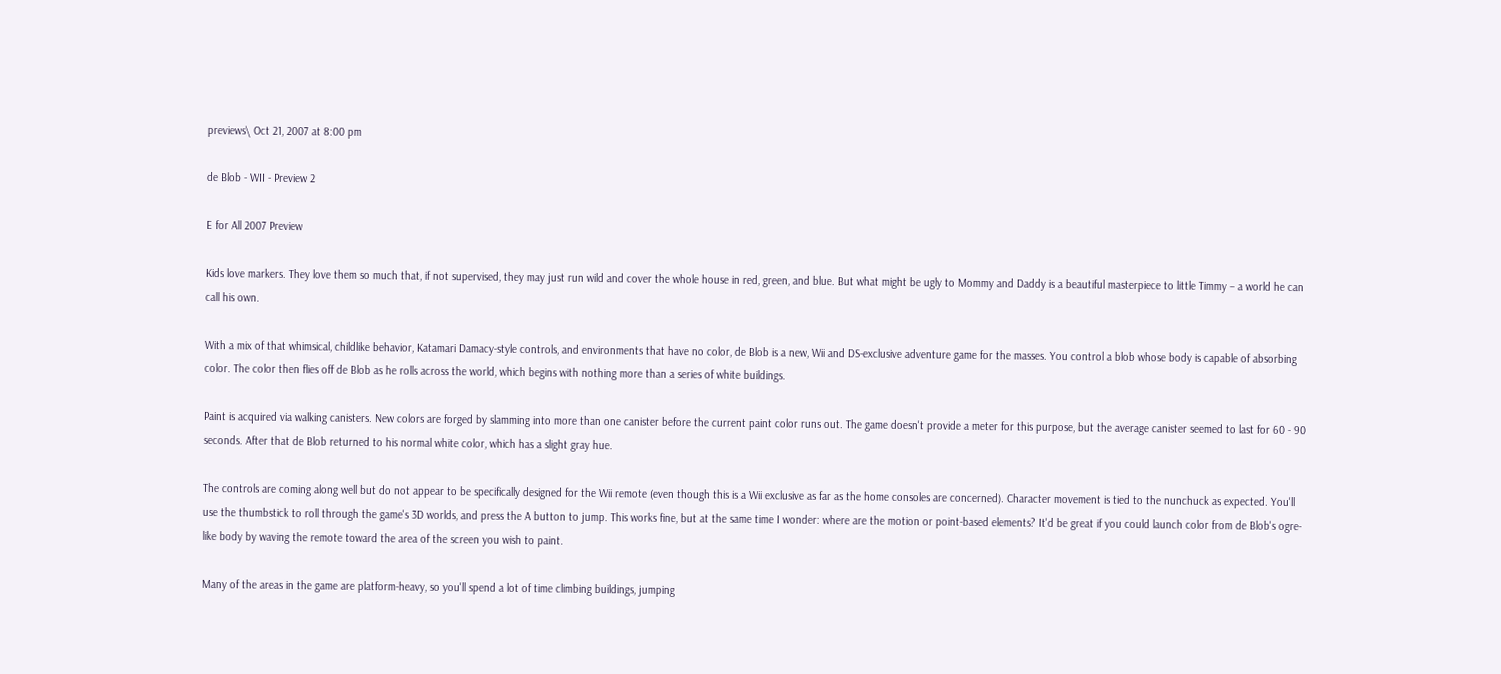previews\ Oct 21, 2007 at 8:00 pm

de Blob - WII - Preview 2

E for All 2007 Preview

Kids love markers. They love them so much that, if not supervised, they may just run wild and cover the whole house in red, green, and blue. But what might be ugly to Mommy and Daddy is a beautiful masterpiece to little Timmy – a world he can call his own.

With a mix of that whimsical, childlike behavior, Katamari Damacy-style controls, and environments that have no color, de Blob is a new, Wii and DS-exclusive adventure game for the masses. You control a blob whose body is capable of absorbing color. The color then flies off de Blob as he rolls across the world, which begins with nothing more than a series of white buildings.

Paint is acquired via walking canisters. New colors are forged by slamming into more than one canister before the current paint color runs out. The game doesn't provide a meter for this purpose, but the average canister seemed to last for 60 - 90 seconds. After that de Blob returned to his normal white color, which has a slight gray hue.

The controls are coming along well but do not appear to be specifically designed for the Wii remote (even though this is a Wii exclusive as far as the home consoles are concerned). Character movement is tied to the nunchuck as expected. You'll use the thumbstick to roll through the game's 3D worlds, and press the A button to jump. This works fine, but at the same time I wonder: where are the motion or point-based elements? It'd be great if you could launch color from de Blob's ogre-like body by waving the remote toward the area of the screen you wish to paint.

Many of the areas in the game are platform-heavy, so you'll spend a lot of time climbing buildings, jumping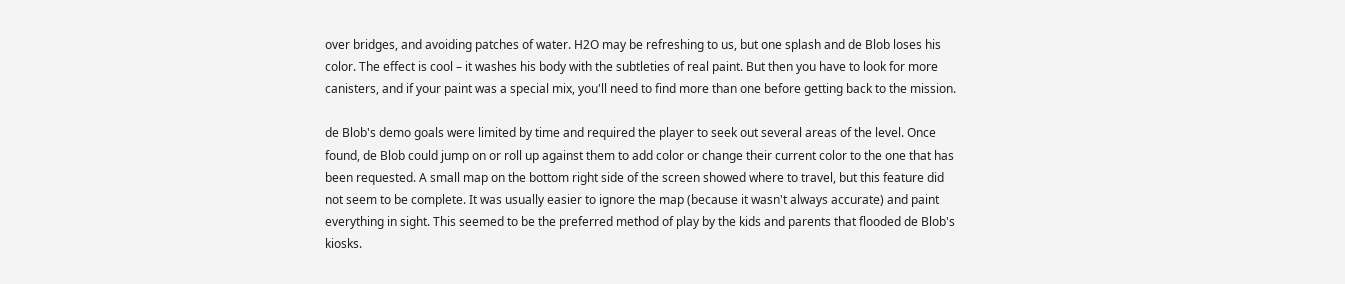over bridges, and avoiding patches of water. H2O may be refreshing to us, but one splash and de Blob loses his color. The effect is cool – it washes his body with the subtleties of real paint. But then you have to look for more canisters, and if your paint was a special mix, you'll need to find more than one before getting back to the mission.

de Blob's demo goals were limited by time and required the player to seek out several areas of the level. Once found, de Blob could jump on or roll up against them to add color or change their current color to the one that has been requested. A small map on the bottom right side of the screen showed where to travel, but this feature did not seem to be complete. It was usually easier to ignore the map (because it wasn't always accurate) and paint everything in sight. This seemed to be the preferred method of play by the kids and parents that flooded de Blob's kiosks.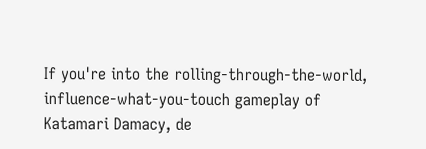If you're into the rolling-through-the-world, influence-what-you-touch gameplay of Katamari Damacy, de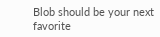Blob should be your next favorite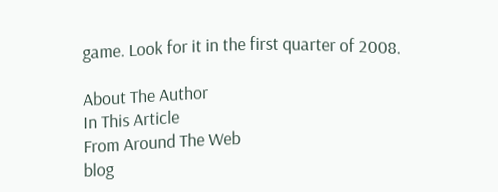game. Look for it in the first quarter of 2008.

About The Author
In This Article
From Around The Web
blog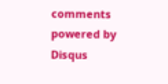comments powered by Disqus